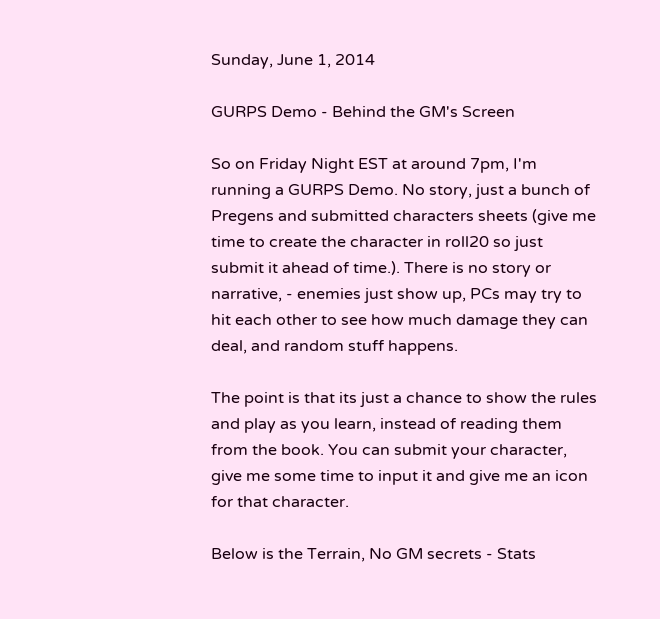Sunday, June 1, 2014

GURPS Demo - Behind the GM's Screen

So on Friday Night EST at around 7pm, I'm running a GURPS Demo. No story, just a bunch of Pregens and submitted characters sheets (give me time to create the character in roll20 so just submit it ahead of time.). There is no story or narrative, - enemies just show up, PCs may try to hit each other to see how much damage they can deal, and random stuff happens.

The point is that its just a chance to show the rules and play as you learn, instead of reading them from the book. You can submit your character, give me some time to input it and give me an icon for that character.

Below is the Terrain, No GM secrets - Stats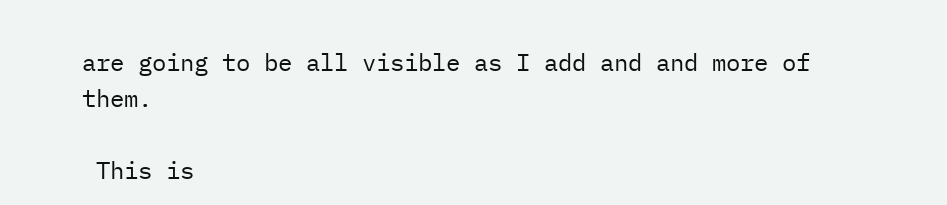are going to be all visible as I add and and more of them.

 This is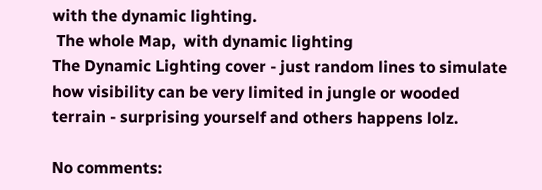with the dynamic lighting.
 The whole Map,  with dynamic lighting
The Dynamic Lighting cover - just random lines to simulate how visibility can be very limited in jungle or wooded terrain - surprising yourself and others happens lolz.

No comments: